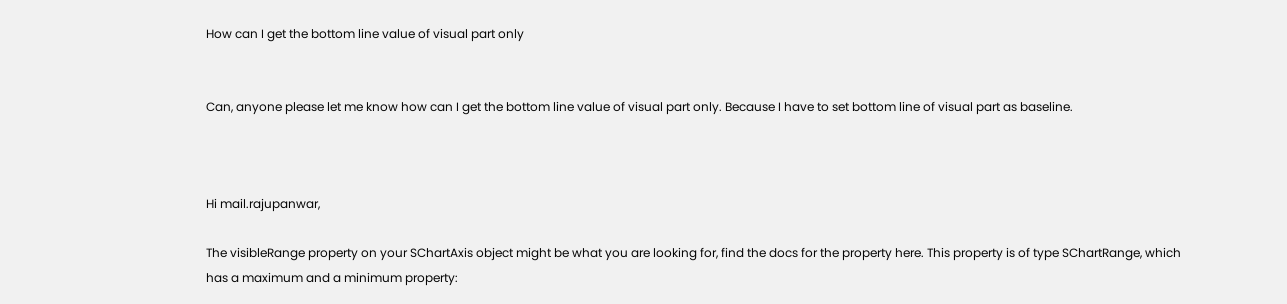How can I get the bottom line value of visual part only


Can, anyone please let me know how can I get the bottom line value of visual part only. Because I have to set bottom line of visual part as baseline.



Hi mail.rajupanwar,

The visibleRange property on your SChartAxis object might be what you are looking for, find the docs for the property here. This property is of type SChartRange, which has a maximum and a minimum property: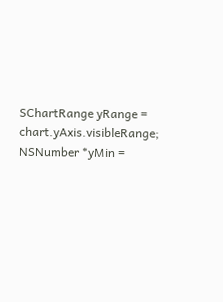SChartRange yRange = chart.yAxis.visibleRange;
NSNumber *yMin =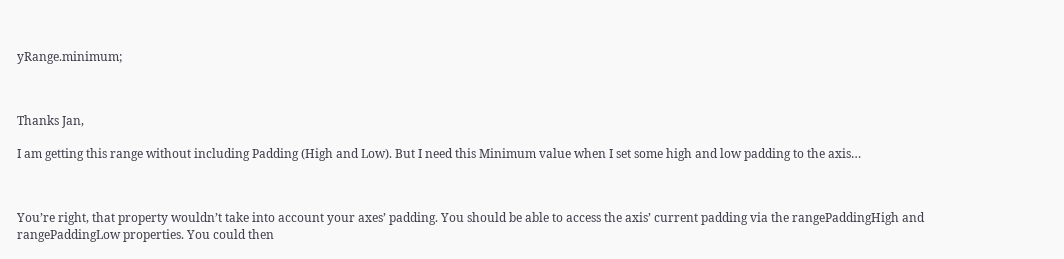yRange.minimum;



Thanks Jan,

I am getting this range without including Padding (High and Low). But I need this Minimum value when I set some high and low padding to the axis…



You’re right, that property wouldn’t take into account your axes’ padding. You should be able to access the axis’ current padding via the rangePaddingHigh and rangePaddingLow properties. You could then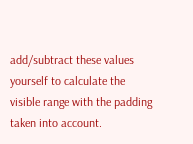add/subtract these values yourself to calculate the visible range with the padding taken into account.